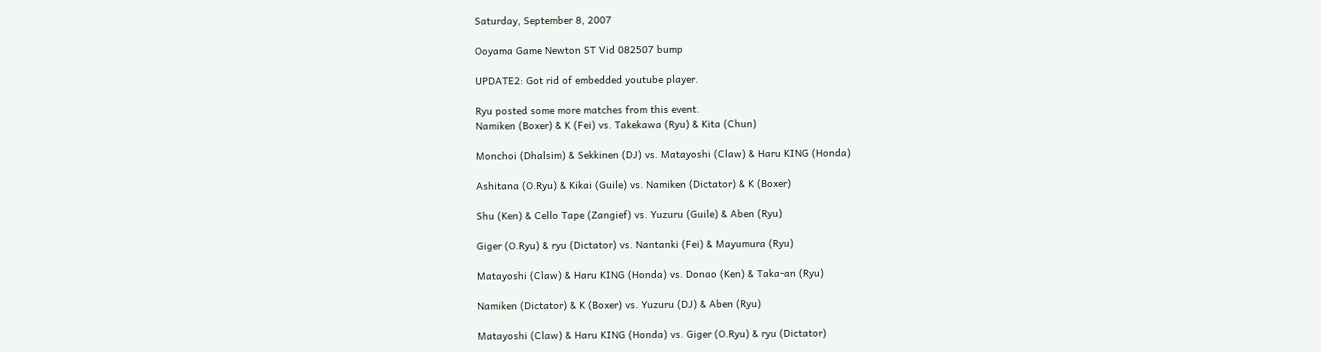Saturday, September 8, 2007

Ooyama Game Newton ST Vid 082507 bump

UPDATE2: Got rid of embedded youtube player.

Ryu posted some more matches from this event.
Namiken (Boxer) & K (Fei) vs. Takekawa (Ryu) & Kita (Chun)

Monchoi (Dhalsim) & Sekkinen (DJ) vs. Matayoshi (Claw) & Haru KING (Honda)

Ashitana (O.Ryu) & Kikai (Guile) vs. Namiken (Dictator) & K (Boxer)

Shu (Ken) & Cello Tape (Zangief) vs. Yuzuru (Guile) & Aben (Ryu)

Giger (O.Ryu) & ryu (Dictator) vs. Nantanki (Fei) & Mayumura (Ryu)

Matayoshi (Claw) & Haru KING (Honda) vs. Donao (Ken) & Taka-an (Ryu)

Namiken (Dictator) & K (Boxer) vs. Yuzuru (DJ) & Aben (Ryu)

Matayoshi (Claw) & Haru KING (Honda) vs. Giger (O.Ryu) & ryu (Dictator)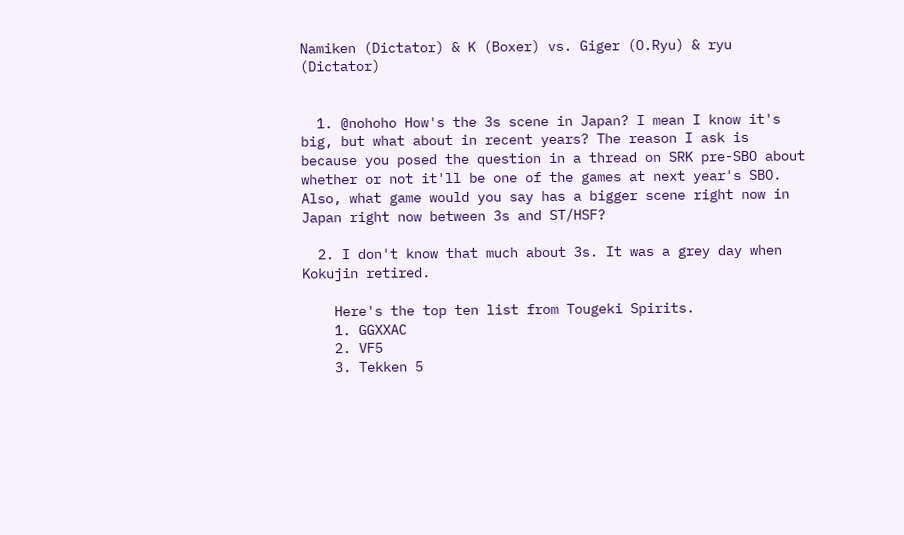Namiken (Dictator) & K (Boxer) vs. Giger (O.Ryu) & ryu (Dictator)


  1. @nohoho How's the 3s scene in Japan? I mean I know it's big, but what about in recent years? The reason I ask is because you posed the question in a thread on SRK pre-SBO about whether or not it'll be one of the games at next year's SBO. Also, what game would you say has a bigger scene right now in Japan right now between 3s and ST/HSF?

  2. I don't know that much about 3s. It was a grey day when Kokujin retired.

    Here's the top ten list from Tougeki Spirits.
    1. GGXXAC
    2. VF5
    3. Tekken 5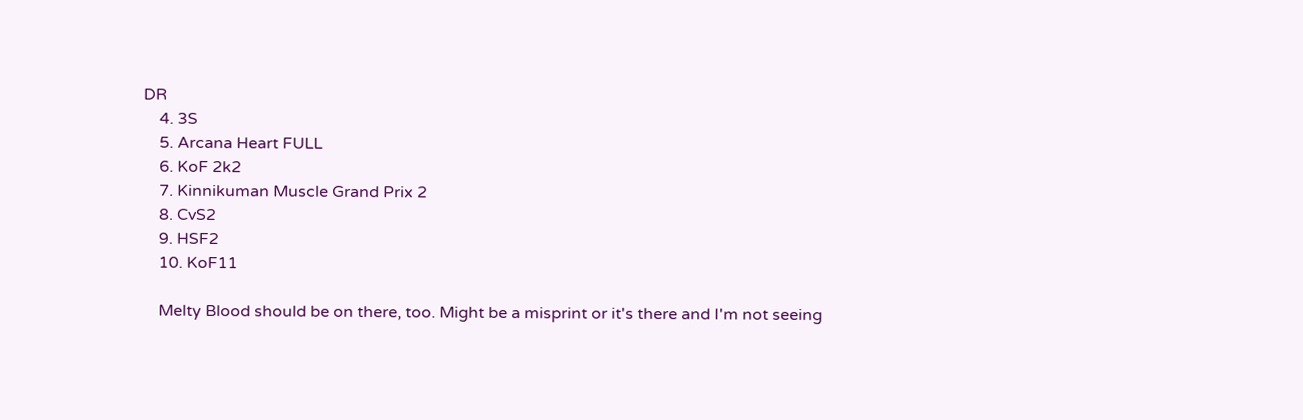DR
    4. 3S
    5. Arcana Heart FULL
    6. KoF 2k2
    7. Kinnikuman Muscle Grand Prix 2
    8. CvS2
    9. HSF2
    10. KoF11

    Melty Blood should be on there, too. Might be a misprint or it's there and I'm not seeing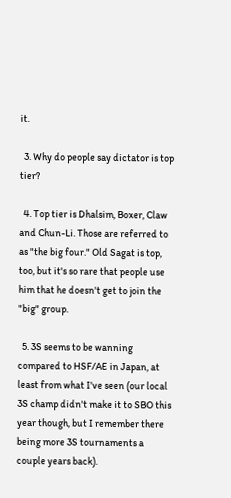it.

  3. Why do people say dictator is top tier?

  4. Top tier is Dhalsim, Boxer, Claw and Chun-Li. Those are referred to as "the big four." Old Sagat is top, too, but it's so rare that people use him that he doesn't get to join the "big" group.

  5. 3S seems to be wanning compared to HSF/AE in Japan, at least from what I've seen (our local 3S champ didn't make it to SBO this year though, but I remember there being more 3S tournaments a couple years back).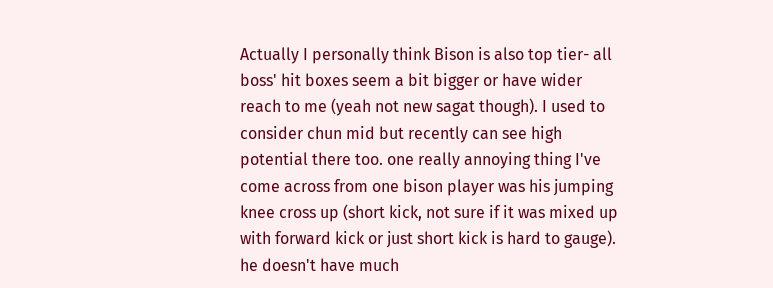Actually I personally think Bison is also top tier- all boss' hit boxes seem a bit bigger or have wider reach to me (yeah not new sagat though). I used to consider chun mid but recently can see high potential there too. one really annoying thing I've come across from one bison player was his jumping knee cross up (short kick, not sure if it was mixed up with forward kick or just short kick is hard to gauge). he doesn't have much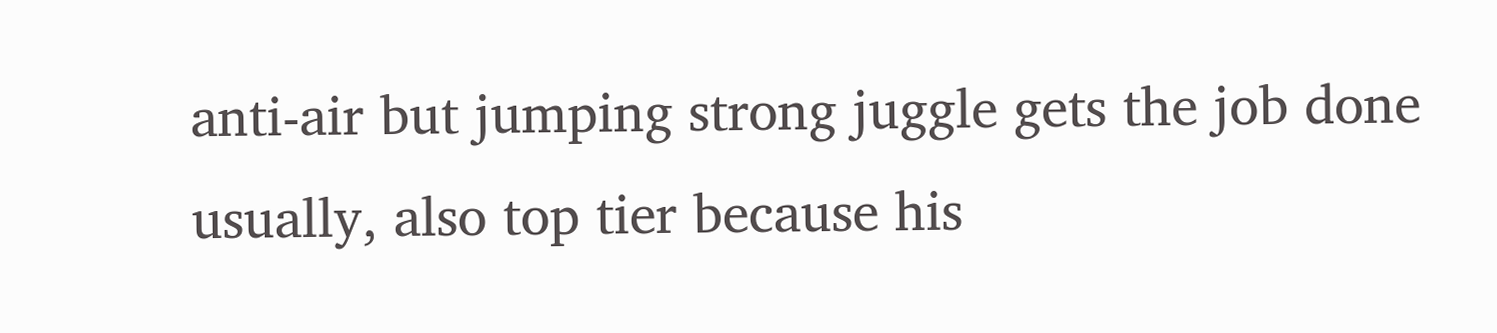anti-air but jumping strong juggle gets the job done usually, also top tier because his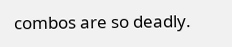combos are so deadly.